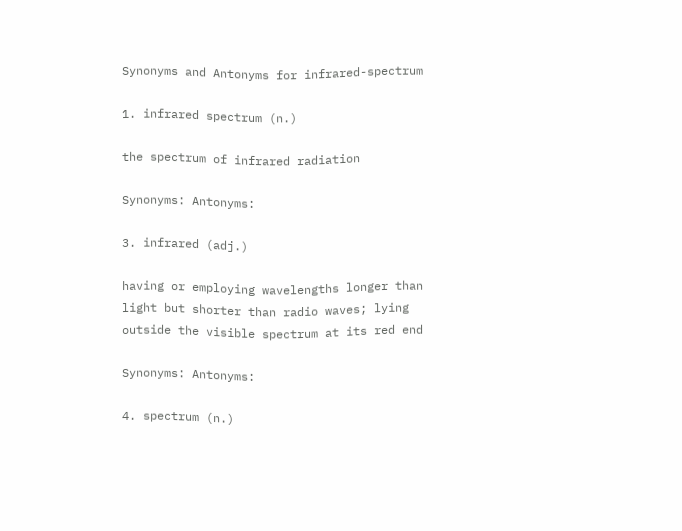Synonyms and Antonyms for infrared-spectrum

1. infrared spectrum (n.)

the spectrum of infrared radiation

Synonyms: Antonyms:

3. infrared (adj.)

having or employing wavelengths longer than light but shorter than radio waves; lying outside the visible spectrum at its red end

Synonyms: Antonyms:

4. spectrum (n.)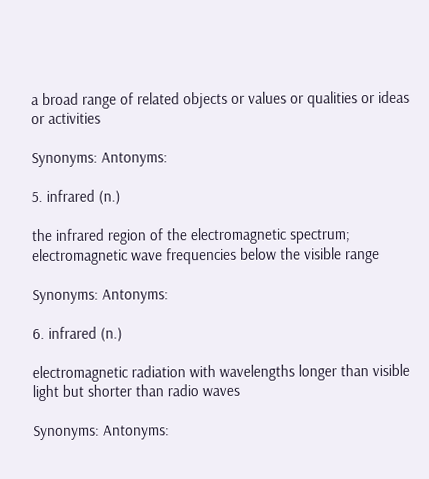a broad range of related objects or values or qualities or ideas or activities

Synonyms: Antonyms:

5. infrared (n.)

the infrared region of the electromagnetic spectrum; electromagnetic wave frequencies below the visible range

Synonyms: Antonyms:

6. infrared (n.)

electromagnetic radiation with wavelengths longer than visible light but shorter than radio waves

Synonyms: Antonyms: